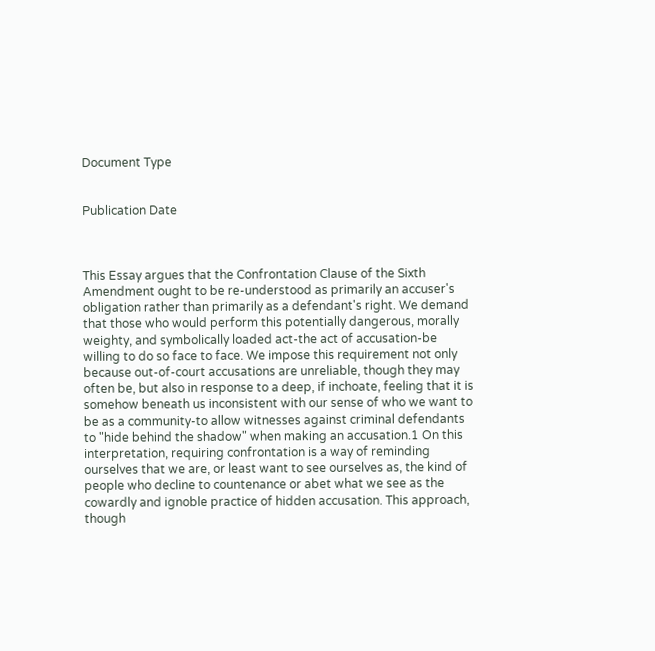Document Type


Publication Date



This Essay argues that the Confrontation Clause of the Sixth Amendment ought to be re-understood as primarily an accuser's obligation rather than primarily as a defendant's right. We demand that those who would perform this potentially dangerous, morally weighty, and symbolically loaded act-the act of accusation-be willing to do so face to face. We impose this requirement not only because out-of-court accusations are unreliable, though they may often be, but also in response to a deep, if inchoate, feeling that it is somehow beneath us inconsistent with our sense of who we want to be as a community-to allow witnesses against criminal defendants to "hide behind the shadow" when making an accusation.1 On this interpretation, requiring confrontation is a way of reminding ourselves that we are, or least want to see ourselves as, the kind of people who decline to countenance or abet what we see as the cowardly and ignoble practice of hidden accusation. This approach, though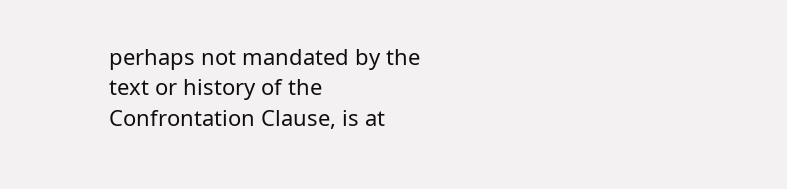perhaps not mandated by the text or history of the Confrontation Clause, is at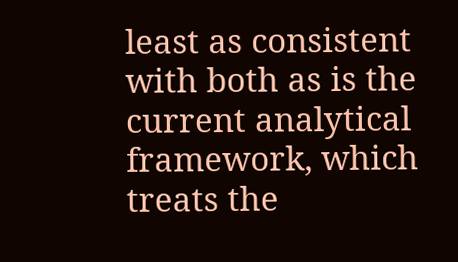least as consistent with both as is the current analytical framework, which treats the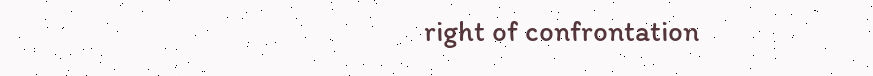right of confrontation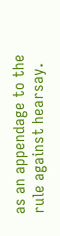as an appendage to the rule against hearsay.